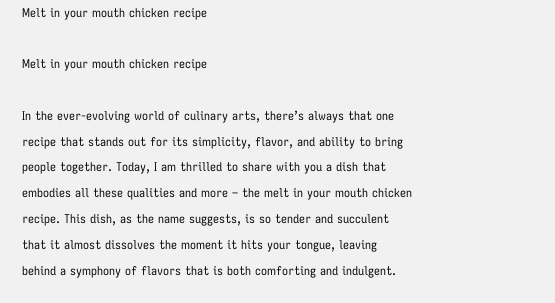Melt in your mouth chicken recipe

Melt in your mouth chicken recipe

In the ever-evolving world of culinary arts, there’s always that one recipe that stands out for its simplicity, flavor, and ability to bring people together. Today, I am thrilled to share with you a dish that embodies all these qualities and more – the melt in your mouth chicken recipe. This dish, as the name suggests, is so tender and succulent that it almost dissolves the moment it hits your tongue, leaving behind a symphony of flavors that is both comforting and indulgent.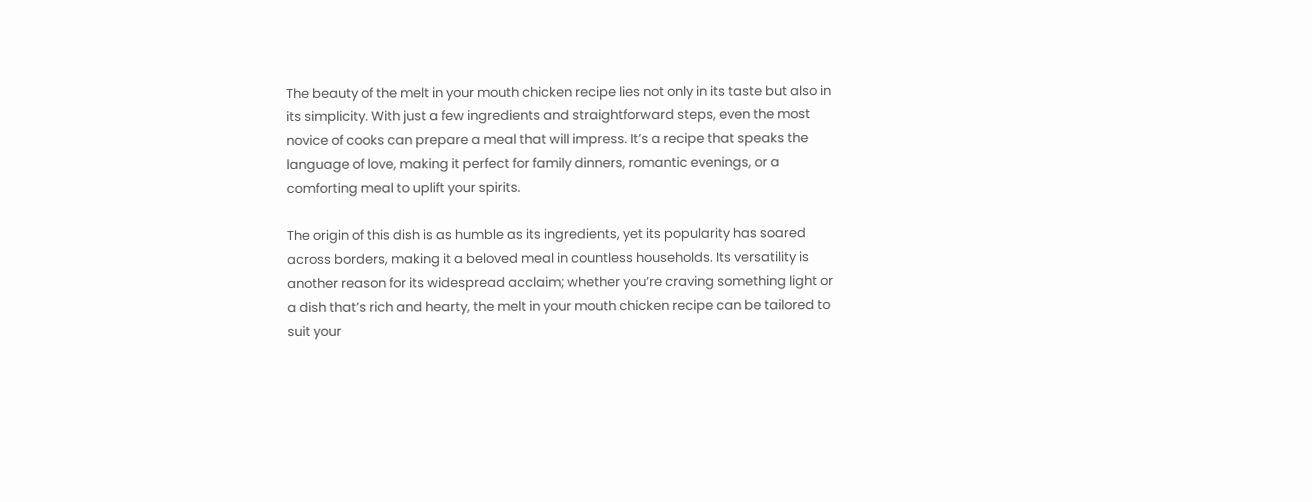The beauty of the melt in your mouth chicken recipe lies not only in its taste but also in its simplicity. With just a few ingredients and straightforward steps, even the most novice of cooks can prepare a meal that will impress. It’s a recipe that speaks the language of love, making it perfect for family dinners, romantic evenings, or a comforting meal to uplift your spirits.

The origin of this dish is as humble as its ingredients, yet its popularity has soared across borders, making it a beloved meal in countless households. Its versatility is another reason for its widespread acclaim; whether you’re craving something light or a dish that’s rich and hearty, the melt in your mouth chicken recipe can be tailored to suit your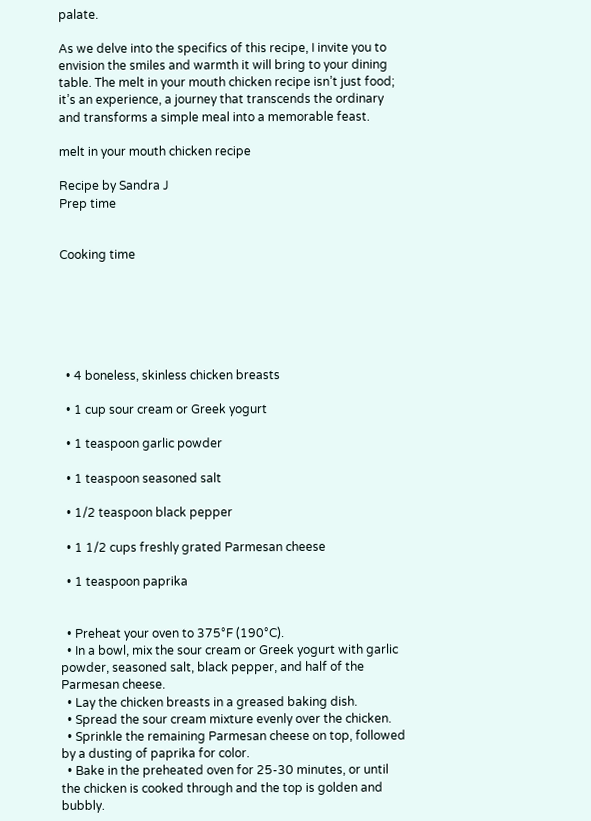palate.

As we delve into the specifics of this recipe, I invite you to envision the smiles and warmth it will bring to your dining table. The melt in your mouth chicken recipe isn’t just food; it’s an experience, a journey that transcends the ordinary and transforms a simple meal into a memorable feast.

melt in your mouth chicken recipe

Recipe by Sandra J
Prep time


Cooking time






  • 4 boneless, skinless chicken breasts

  • 1 cup sour cream or Greek yogurt

  • 1 teaspoon garlic powder

  • 1 teaspoon seasoned salt

  • 1/2 teaspoon black pepper

  • 1 1/2 cups freshly grated Parmesan cheese

  • 1 teaspoon paprika


  • Preheat your oven to 375°F (190°C).
  • In a bowl, mix the sour cream or Greek yogurt with garlic powder, seasoned salt, black pepper, and half of the Parmesan cheese.
  • Lay the chicken breasts in a greased baking dish.
  • Spread the sour cream mixture evenly over the chicken.
  • Sprinkle the remaining Parmesan cheese on top, followed by a dusting of paprika for color.
  • Bake in the preheated oven for 25-30 minutes, or until the chicken is cooked through and the top is golden and bubbly.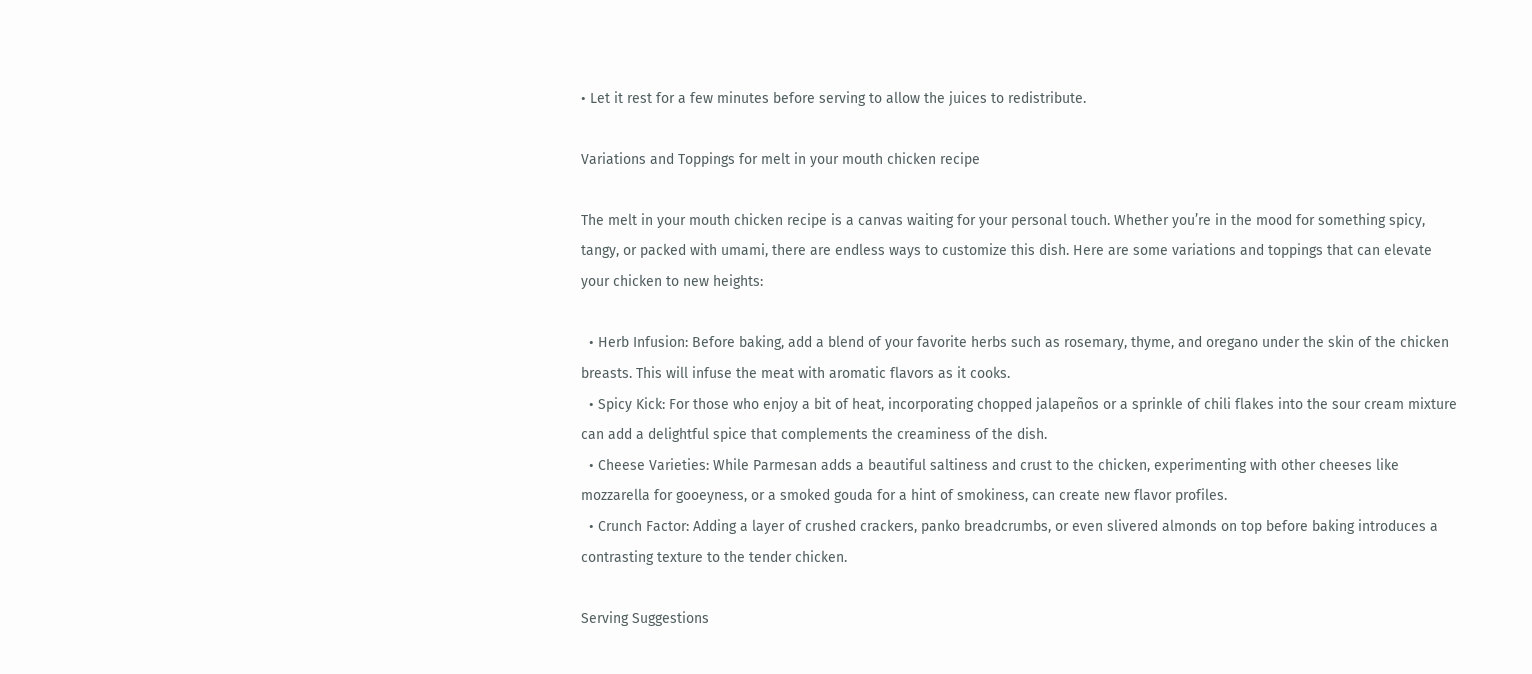• Let it rest for a few minutes before serving to allow the juices to redistribute.

Variations and Toppings for melt in your mouth chicken recipe

The melt in your mouth chicken recipe is a canvas waiting for your personal touch. Whether you’re in the mood for something spicy, tangy, or packed with umami, there are endless ways to customize this dish. Here are some variations and toppings that can elevate your chicken to new heights:

  • Herb Infusion: Before baking, add a blend of your favorite herbs such as rosemary, thyme, and oregano under the skin of the chicken breasts. This will infuse the meat with aromatic flavors as it cooks.
  • Spicy Kick: For those who enjoy a bit of heat, incorporating chopped jalapeños or a sprinkle of chili flakes into the sour cream mixture can add a delightful spice that complements the creaminess of the dish.
  • Cheese Varieties: While Parmesan adds a beautiful saltiness and crust to the chicken, experimenting with other cheeses like mozzarella for gooeyness, or a smoked gouda for a hint of smokiness, can create new flavor profiles.
  • Crunch Factor: Adding a layer of crushed crackers, panko breadcrumbs, or even slivered almonds on top before baking introduces a contrasting texture to the tender chicken.

Serving Suggestions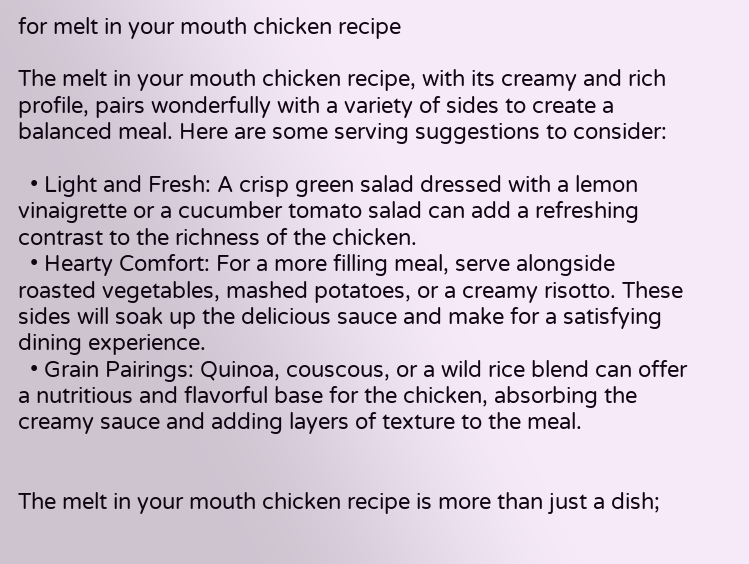for melt in your mouth chicken recipe

The melt in your mouth chicken recipe, with its creamy and rich profile, pairs wonderfully with a variety of sides to create a balanced meal. Here are some serving suggestions to consider:

  • Light and Fresh: A crisp green salad dressed with a lemon vinaigrette or a cucumber tomato salad can add a refreshing contrast to the richness of the chicken.
  • Hearty Comfort: For a more filling meal, serve alongside roasted vegetables, mashed potatoes, or a creamy risotto. These sides will soak up the delicious sauce and make for a satisfying dining experience.
  • Grain Pairings: Quinoa, couscous, or a wild rice blend can offer a nutritious and flavorful base for the chicken, absorbing the creamy sauce and adding layers of texture to the meal.


The melt in your mouth chicken recipe is more than just a dish;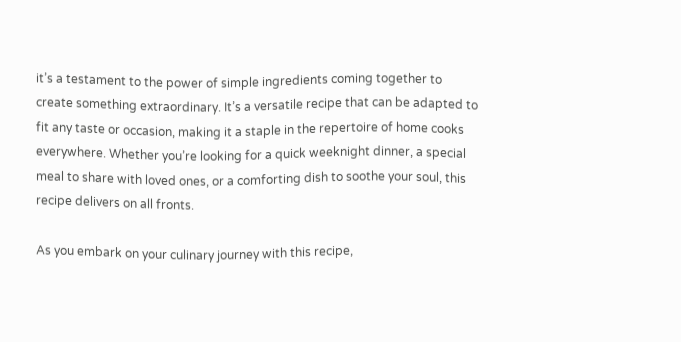it’s a testament to the power of simple ingredients coming together to create something extraordinary. It’s a versatile recipe that can be adapted to fit any taste or occasion, making it a staple in the repertoire of home cooks everywhere. Whether you’re looking for a quick weeknight dinner, a special meal to share with loved ones, or a comforting dish to soothe your soul, this recipe delivers on all fronts.

As you embark on your culinary journey with this recipe,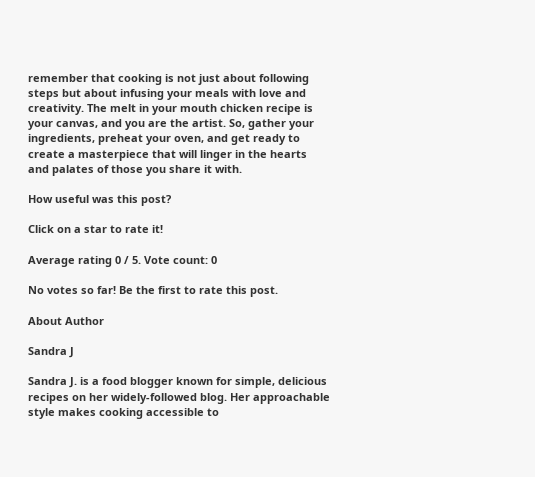remember that cooking is not just about following steps but about infusing your meals with love and creativity. The melt in your mouth chicken recipe is your canvas, and you are the artist. So, gather your ingredients, preheat your oven, and get ready to create a masterpiece that will linger in the hearts and palates of those you share it with.

How useful was this post?

Click on a star to rate it!

Average rating 0 / 5. Vote count: 0

No votes so far! Be the first to rate this post.

About Author

Sandra J

Sandra J. is a food blogger known for simple, delicious recipes on her widely-followed blog. Her approachable style makes cooking accessible to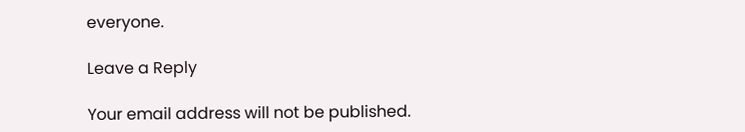everyone.

Leave a Reply

Your email address will not be published.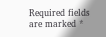Required fields are marked *